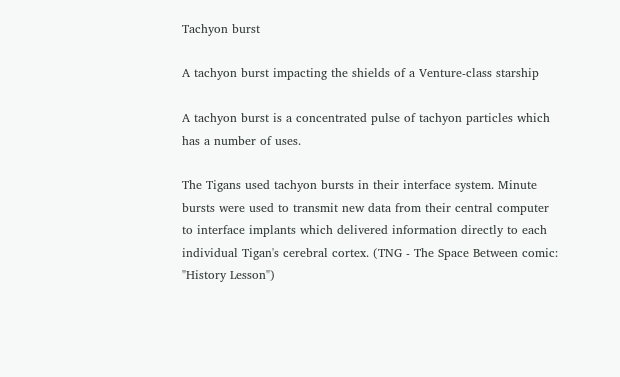Tachyon burst

A tachyon burst impacting the shields of a Venture-class starship

A tachyon burst is a concentrated pulse of tachyon particles which has a number of uses.

The Tigans used tachyon bursts in their interface system. Minute bursts were used to transmit new data from their central computer to interface implants which delivered information directly to each individual Tigan's cerebral cortex. (TNG - The Space Between comic: "History Lesson")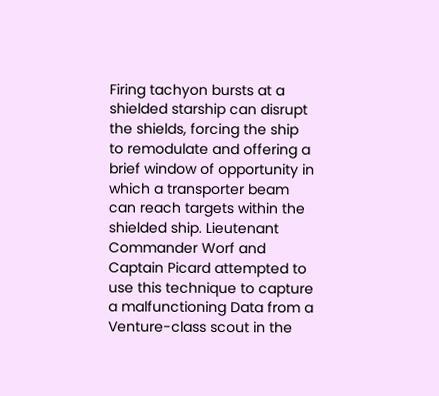Firing tachyon bursts at a shielded starship can disrupt the shields, forcing the ship to remodulate and offering a brief window of opportunity in which a transporter beam can reach targets within the shielded ship. Lieutenant Commander Worf and Captain Picard attempted to use this technique to capture a malfunctioning Data from a Venture-class scout in the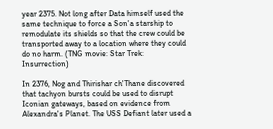year 2375. Not long after Data himself used the same technique to force a Son'a starship to remodulate its shields so that the crew could be transported away to a location where they could do no harm. (TNG movie: Star Trek: Insurrection)

In 2376, Nog and Thirishar ch'Thane discovered that tachyon bursts could be used to disrupt Iconian gateways, based on evidence from Alexandra's Planet. The USS Defiant later used a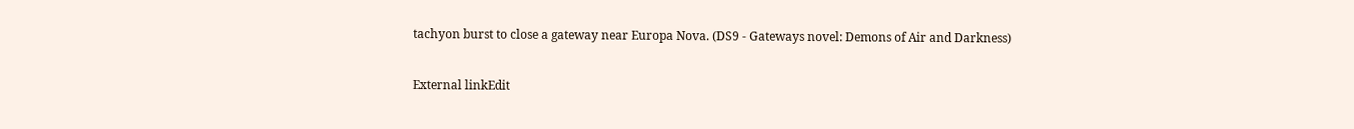tachyon burst to close a gateway near Europa Nova. (DS9 - Gateways novel: Demons of Air and Darkness)

External linkEdit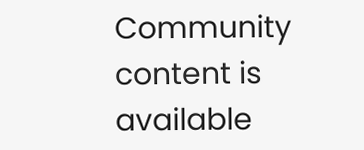Community content is available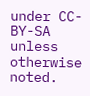under CC-BY-SA unless otherwise noted.